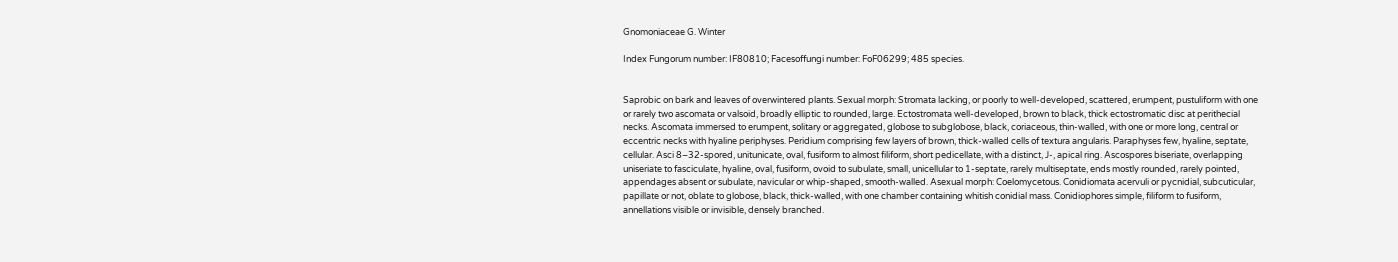Gnomoniaceae G. Winter

Index Fungorum number: IF80810; Facesoffungi number: FoF06299; 485 species.


Saprobic on bark and leaves of overwintered plants. Sexual morph: Stromata lacking, or poorly to well-developed, scattered, erumpent, pustuliform with one or rarely two ascomata or valsoid, broadly elliptic to rounded, large. Ectostromata well-developed, brown to black, thick ectostromatic disc at perithecial necks. Ascomata immersed to erumpent, solitary or aggregated, globose to subglobose, black, coriaceous, thin-walled, with one or more long, central or eccentric necks with hyaline periphyses. Peridium comprising few layers of brown, thick-walled cells of textura angularis. Paraphyses few, hyaline, septate, cellular. Asci 8–32-spored, unitunicate, oval, fusiform to almost filiform, short pedicellate, with a distinct, J-, apical ring. Ascospores biseriate, overlapping uniseriate to fasciculate, hyaline, oval, fusiform, ovoid to subulate, small, unicellular to 1-septate, rarely multiseptate, ends mostly rounded, rarely pointed, appendages absent or subulate, navicular or whip-shaped, smooth-walled. Asexual morph: Coelomycetous. Conidiomata acervuli or pycnidial, subcuticular, papillate or not, oblate to globose, black, thick-walled, with one chamber containing whitish conidial mass. Conidiophores simple, filiform to fusiform, annellations visible or invisible, densely branched.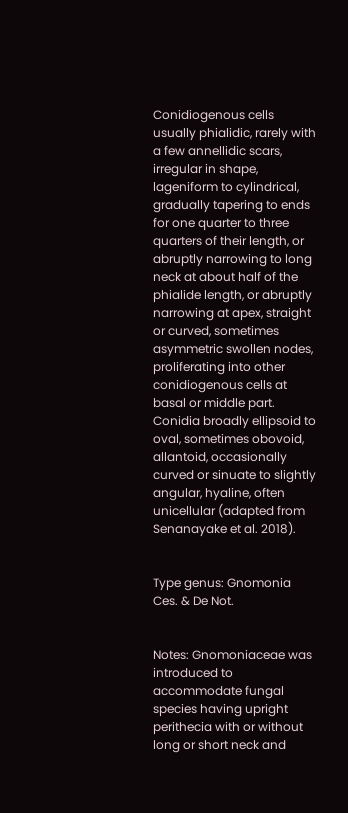Conidiogenous cells usually phialidic, rarely with a few annellidic scars, irregular in shape, lageniform to cylindrical, gradually tapering to ends for one quarter to three quarters of their length, or abruptly narrowing to long neck at about half of the phialide length, or abruptly narrowing at apex, straight or curved, sometimes asymmetric swollen nodes, proliferating into other conidiogenous cells at basal or middle part. Conidia broadly ellipsoid to oval, sometimes obovoid, allantoid, occasionally curved or sinuate to slightly angular, hyaline, often unicellular (adapted from Senanayake et al. 2018).


Type genus: Gnomonia Ces. & De Not.


Notes: Gnomoniaceae was introduced to accommodate fungal species having upright perithecia with or without long or short neck and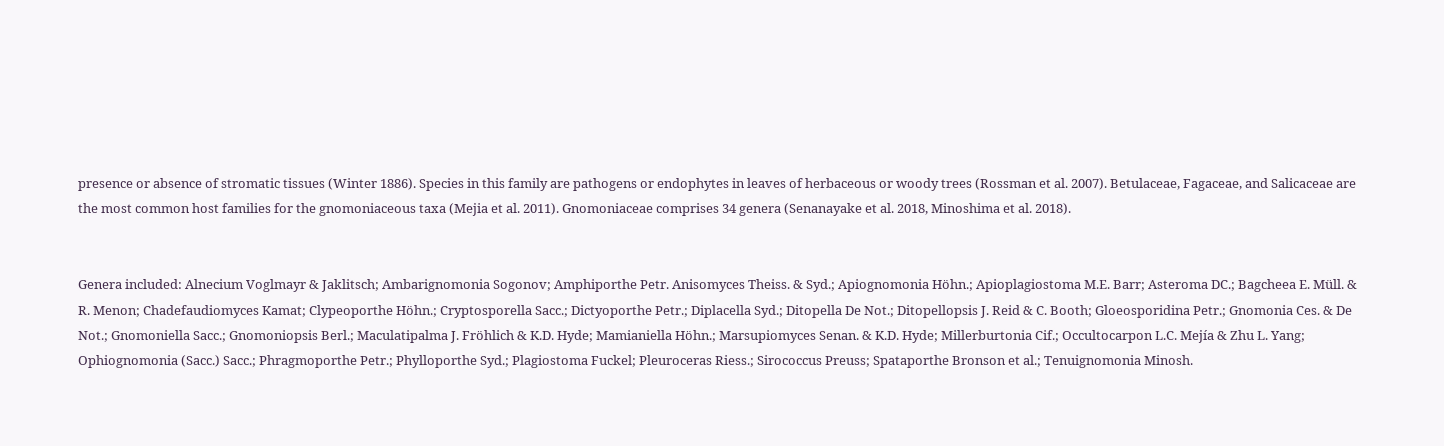presence or absence of stromatic tissues (Winter 1886). Species in this family are pathogens or endophytes in leaves of herbaceous or woody trees (Rossman et al. 2007). Betulaceae, Fagaceae, and Salicaceae are the most common host families for the gnomoniaceous taxa (Mejia et al. 2011). Gnomoniaceae comprises 34 genera (Senanayake et al. 2018, Minoshima et al. 2018).


Genera included: Alnecium Voglmayr & Jaklitsch; Ambarignomonia Sogonov; Amphiporthe Petr. Anisomyces Theiss. & Syd.; Apiognomonia Höhn.; Apioplagiostoma M.E. Barr; Asteroma DC.; Bagcheea E. Müll. & R. Menon; Chadefaudiomyces Kamat; Clypeoporthe Höhn.; Cryptosporella Sacc.; Dictyoporthe Petr.; Diplacella Syd.; Ditopella De Not.; Ditopellopsis J. Reid & C. Booth; Gloeosporidina Petr.; Gnomonia Ces. & De Not.; Gnomoniella Sacc.; Gnomoniopsis Berl.; Maculatipalma J. Fröhlich & K.D. Hyde; Mamianiella Höhn.; Marsupiomyces Senan. & K.D. Hyde; Millerburtonia Cif.; Occultocarpon L.C. Mejía & Zhu L. Yang; Ophiognomonia (Sacc.) Sacc.; Phragmoporthe Petr.; Phylloporthe Syd.; Plagiostoma Fuckel; Pleuroceras Riess.; Sirococcus Preuss; Spataporthe Bronson et al.; Tenuignomonia Minosh.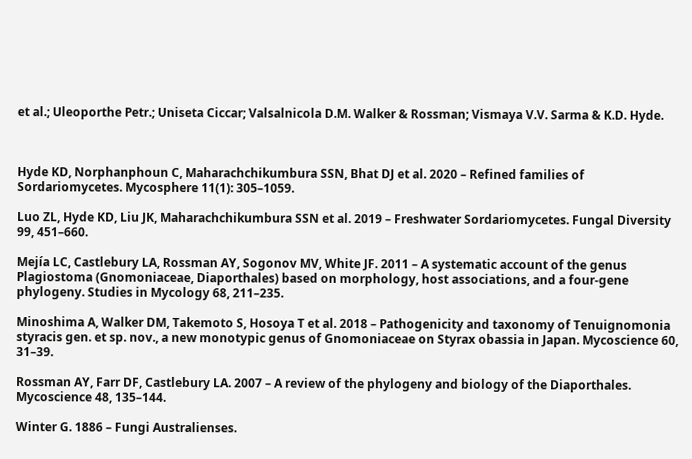et al.; Uleoporthe Petr.; Uniseta Ciccar; Valsalnicola D.M. Walker & Rossman; Vismaya V.V. Sarma & K.D. Hyde.



Hyde KD, Norphanphoun C, Maharachchikumbura SSN, Bhat DJ et al. 2020 – Refined families of Sordariomycetes. Mycosphere 11(1): 305–1059.

Luo ZL, Hyde KD, Liu JK, Maharachchikumbura SSN et al. 2019 – Freshwater Sordariomycetes. Fungal Diversity 99, 451–660.

Mejía LC, Castlebury LA, Rossman AY, Sogonov MV, White JF. 2011 – A systematic account of the genus Plagiostoma (Gnomoniaceae, Diaporthales) based on morphology, host associations, and a four-gene phylogeny. Studies in Mycology 68, 211–235.

Minoshima A, Walker DM, Takemoto S, Hosoya T et al. 2018 – Pathogenicity and taxonomy of Tenuignomonia styracis gen. et sp. nov., a new monotypic genus of Gnomoniaceae on Styrax obassia in Japan. Mycoscience 60, 31–39.

Rossman AY, Farr DF, Castlebury LA. 2007 – A review of the phylogeny and biology of the Diaporthales. Mycoscience 48, 135–144.

Winter G. 1886 – Fungi Australienses.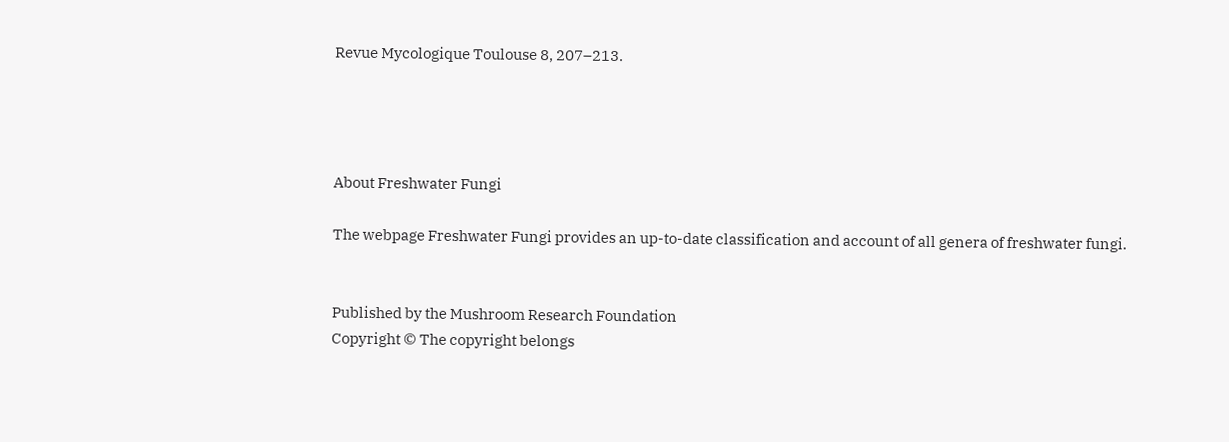Revue Mycologique Toulouse 8, 207–213.




About Freshwater Fungi

The webpage Freshwater Fungi provides an up-to-date classification and account of all genera of freshwater fungi.


Published by the Mushroom Research Foundation
Copyright © The copyright belongs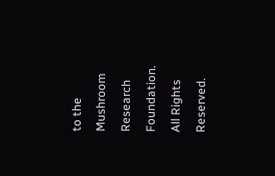to the Mushroom Research Foundation. All Rights Reserved.